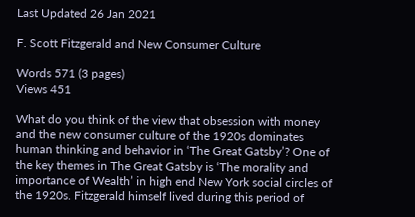Last Updated 26 Jan 2021

F. Scott Fitzgerald and New Consumer Culture

Words 571 (3 pages)
Views 451

What do you think of the view that obsession with money and the new consumer culture of the 1920s dominates human thinking and behavior in ‘The Great Gatsby’? One of the key themes in The Great Gatsby is ‘The morality and importance of Wealth’ in high end New York social circles of the 1920s. Fitzgerald himself lived during this period of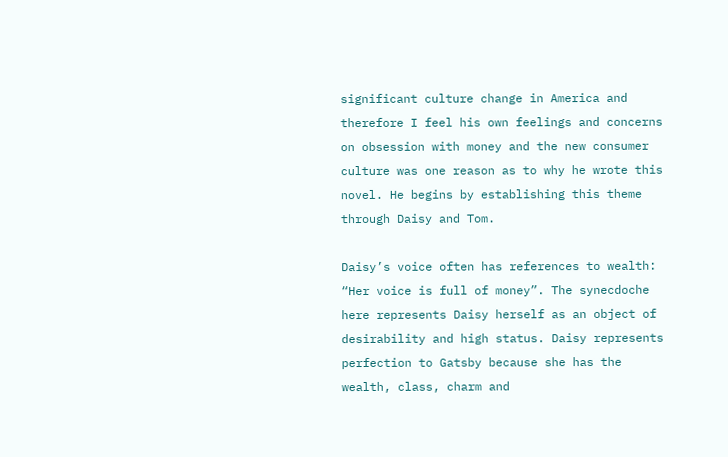significant culture change in America and therefore I feel his own feelings and concerns on obsession with money and the new consumer culture was one reason as to why he wrote this novel. He begins by establishing this theme through Daisy and Tom.

Daisy’s voice often has references to wealth: “Her voice is full of money”. The synecdoche here represents Daisy herself as an object of desirability and high status. Daisy represents perfection to Gatsby because she has the wealth, class, charm and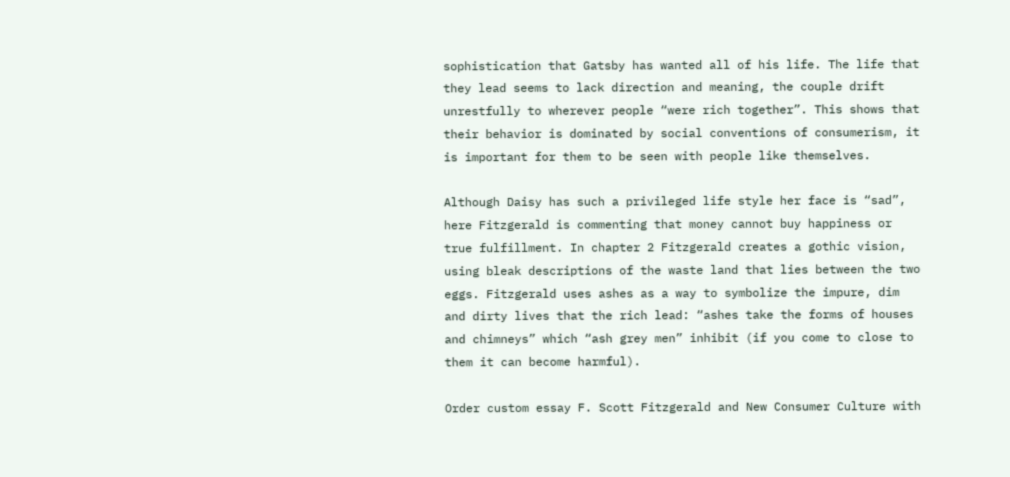sophistication that Gatsby has wanted all of his life. The life that they lead seems to lack direction and meaning, the couple drift unrestfully to wherever people “were rich together”. This shows that their behavior is dominated by social conventions of consumerism, it is important for them to be seen with people like themselves.

Although Daisy has such a privileged life style her face is “sad”, here Fitzgerald is commenting that money cannot buy happiness or true fulfillment. In chapter 2 Fitzgerald creates a gothic vision, using bleak descriptions of the waste land that lies between the two eggs. Fitzgerald uses ashes as a way to symbolize the impure, dim and dirty lives that the rich lead: “ashes take the forms of houses and chimneys” which “ash grey men” inhibit (if you come to close to them it can become harmful).

Order custom essay F. Scott Fitzgerald and New Consumer Culture with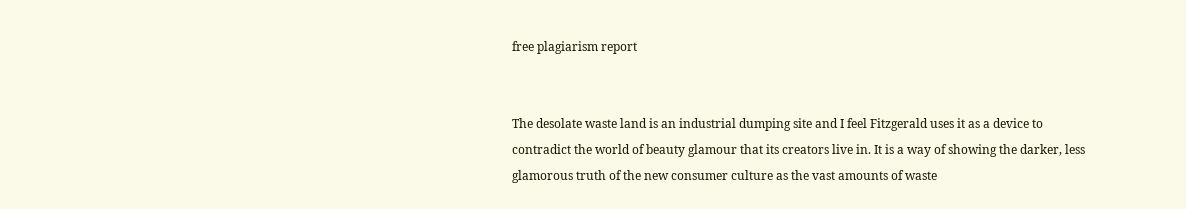free plagiarism report


The desolate waste land is an industrial dumping site and I feel Fitzgerald uses it as a device to contradict the world of beauty glamour that its creators live in. It is a way of showing the darker, less glamorous truth of the new consumer culture as the vast amounts of waste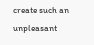create such an unpleasant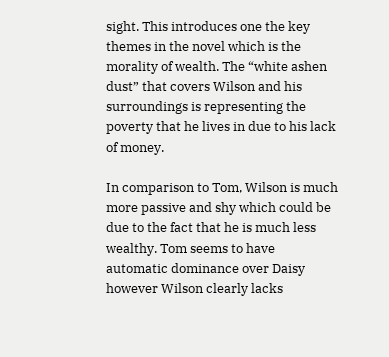sight. This introduces one the key themes in the novel which is the morality of wealth. The “white ashen dust” that covers Wilson and his surroundings is representing the poverty that he lives in due to his lack of money.

In comparison to Tom, Wilson is much more passive and shy which could be due to the fact that he is much less wealthy. Tom seems to have automatic dominance over Daisy however Wilson clearly lacks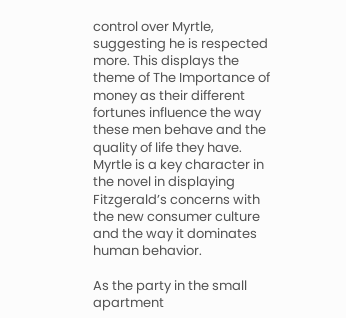control over Myrtle, suggesting he is respected more. This displays the theme of The Importance of money as their different fortunes influence the way these men behave and the quality of life they have. Myrtle is a key character in the novel in displaying Fitzgerald’s concerns with the new consumer culture and the way it dominates human behavior.

As the party in the small apartment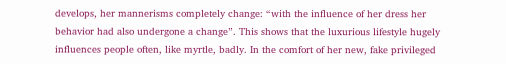develops, her mannerisms completely change: “with the influence of her dress her behavior had also undergone a change”. This shows that the luxurious lifestyle hugely influences people often, like myrtle, badly. In the comfort of her new, fake privileged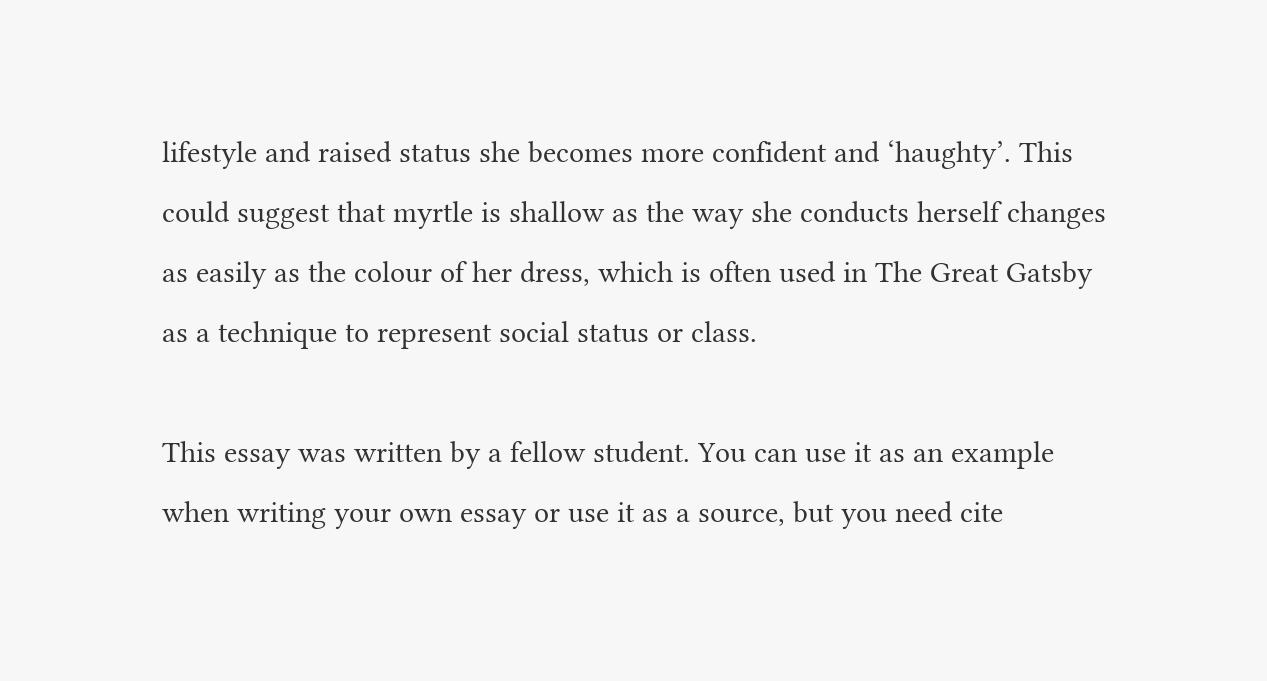lifestyle and raised status she becomes more confident and ‘haughty’. This could suggest that myrtle is shallow as the way she conducts herself changes as easily as the colour of her dress, which is often used in The Great Gatsby as a technique to represent social status or class.

This essay was written by a fellow student. You can use it as an example when writing your own essay or use it as a source, but you need cite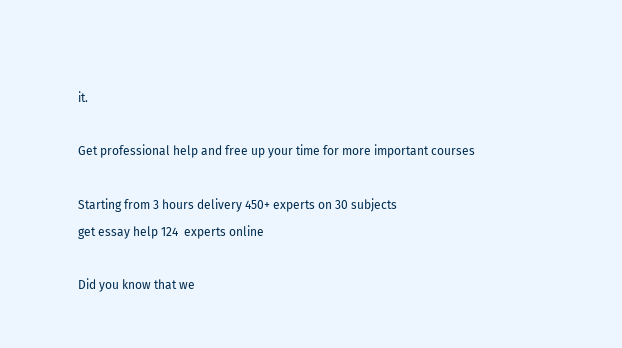it.

Get professional help and free up your time for more important courses

Starting from 3 hours delivery 450+ experts on 30 subjects
get essay help 124  experts online

Did you know that we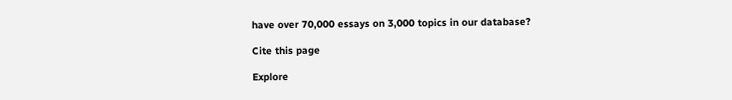have over 70,000 essays on 3,000 topics in our database?

Cite this page

Explore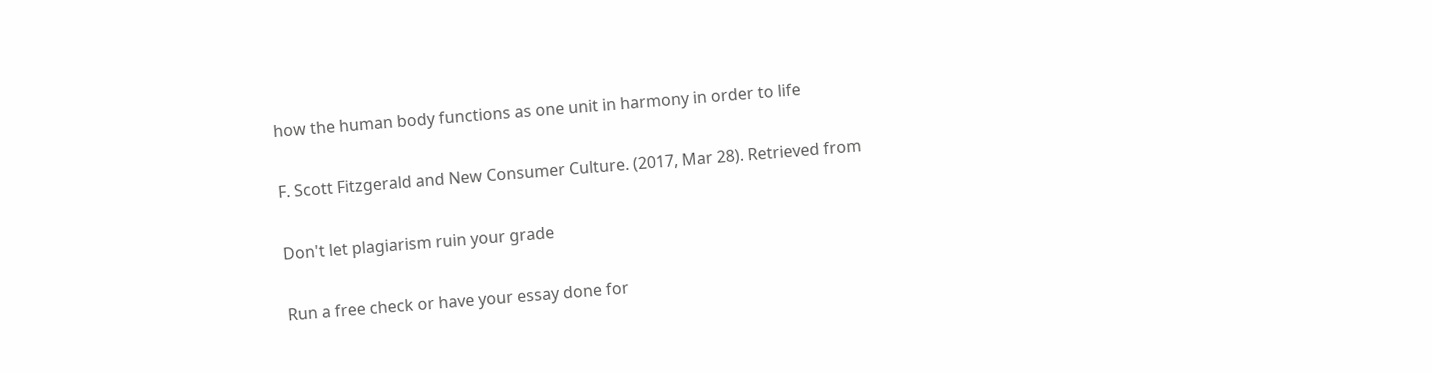how the human body functions as one unit in harmony in order to life

F. Scott Fitzgerald and New Consumer Culture. (2017, Mar 28). Retrieved from

Don't let plagiarism ruin your grade

Run a free check or have your essay done for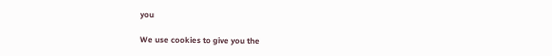you

We use cookies to give you the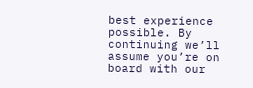best experience possible. By continuing we’ll assume you’re on board with our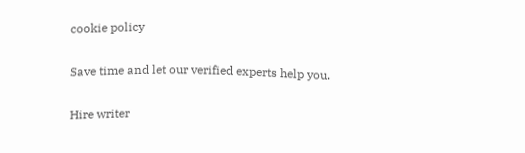cookie policy

Save time and let our verified experts help you.

Hire writer